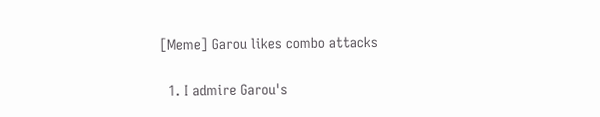[Meme] Garou likes combo attacks

  1. I admire Garou's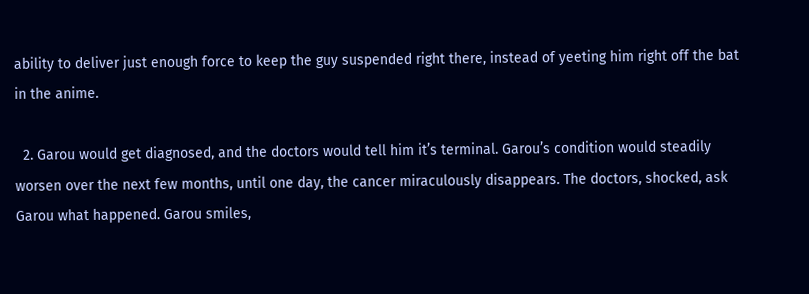ability to deliver just enough force to keep the guy suspended right there, instead of yeeting him right off the bat in the anime.

  2. Garou would get diagnosed, and the doctors would tell him it’s terminal. Garou’s condition would steadily worsen over the next few months, until one day, the cancer miraculously disappears. The doctors, shocked, ask Garou what happened. Garou smiles,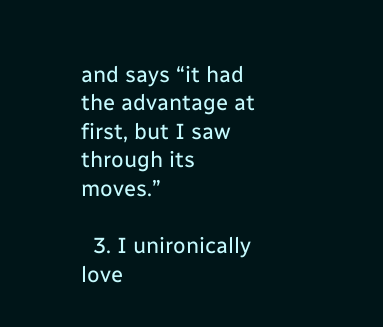and says “it had the advantage at first, but I saw through its moves.”

  3. I unironically love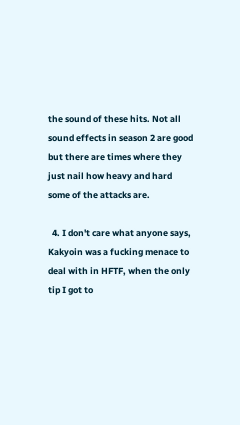the sound of these hits. Not all sound effects in season 2 are good but there are times where they just nail how heavy and hard some of the attacks are.

  4. I don't care what anyone says, Kakyoin was a fucking menace to deal with in HFTF, when the only tip I got to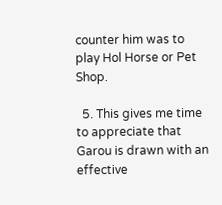counter him was to play Hol Horse or Pet Shop.

  5. This gives me time to appreciate that Garou is drawn with an effective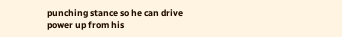punching stance so he can drive power up from his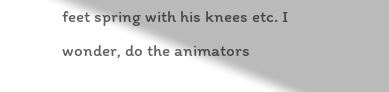feet spring with his knees etc. I wonder, do the animators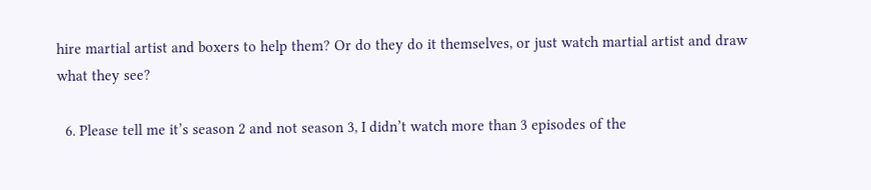hire martial artist and boxers to help them? Or do they do it themselves, or just watch martial artist and draw what they see?

  6. Please tell me it’s season 2 and not season 3, I didn’t watch more than 3 episodes of the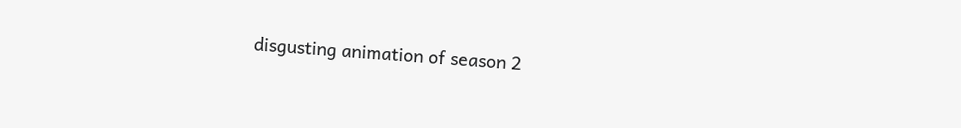disgusting animation of season 2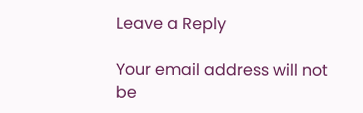Leave a Reply

Your email address will not be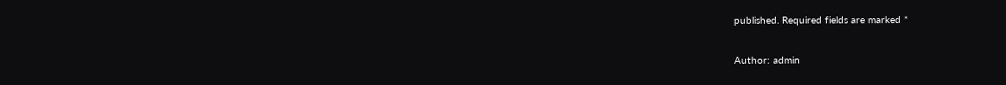published. Required fields are marked *

Author: admin